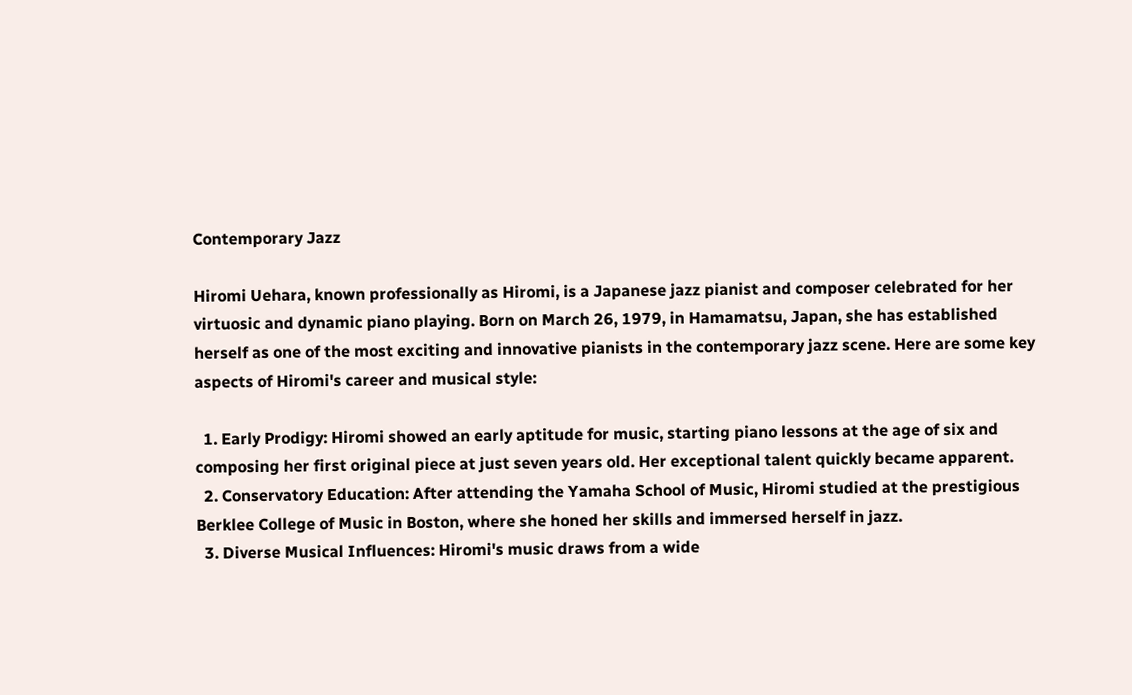Contemporary Jazz

Hiromi Uehara, known professionally as Hiromi, is a Japanese jazz pianist and composer celebrated for her virtuosic and dynamic piano playing. Born on March 26, 1979, in Hamamatsu, Japan, she has established herself as one of the most exciting and innovative pianists in the contemporary jazz scene. Here are some key aspects of Hiromi's career and musical style:

  1. Early Prodigy: Hiromi showed an early aptitude for music, starting piano lessons at the age of six and composing her first original piece at just seven years old. Her exceptional talent quickly became apparent.
  2. Conservatory Education: After attending the Yamaha School of Music, Hiromi studied at the prestigious Berklee College of Music in Boston, where she honed her skills and immersed herself in jazz.
  3. Diverse Musical Influences: Hiromi's music draws from a wide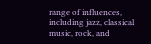range of influences, including jazz, classical music, rock, and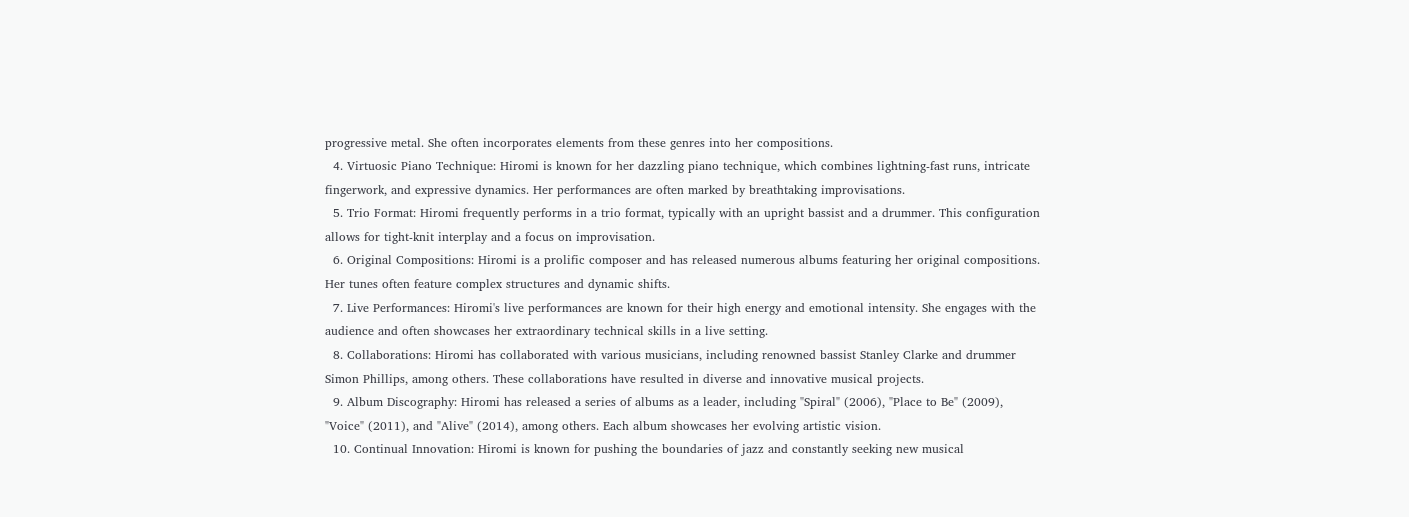progressive metal. She often incorporates elements from these genres into her compositions.
  4. Virtuosic Piano Technique: Hiromi is known for her dazzling piano technique, which combines lightning-fast runs, intricate fingerwork, and expressive dynamics. Her performances are often marked by breathtaking improvisations.
  5. Trio Format: Hiromi frequently performs in a trio format, typically with an upright bassist and a drummer. This configuration allows for tight-knit interplay and a focus on improvisation.
  6. Original Compositions: Hiromi is a prolific composer and has released numerous albums featuring her original compositions. Her tunes often feature complex structures and dynamic shifts.
  7. Live Performances: Hiromi's live performances are known for their high energy and emotional intensity. She engages with the audience and often showcases her extraordinary technical skills in a live setting.
  8. Collaborations: Hiromi has collaborated with various musicians, including renowned bassist Stanley Clarke and drummer Simon Phillips, among others. These collaborations have resulted in diverse and innovative musical projects.
  9. Album Discography: Hiromi has released a series of albums as a leader, including "Spiral" (2006), "Place to Be" (2009), "Voice" (2011), and "Alive" (2014), among others. Each album showcases her evolving artistic vision.
  10. Continual Innovation: Hiromi is known for pushing the boundaries of jazz and constantly seeking new musical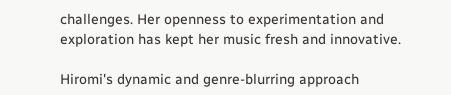challenges. Her openness to experimentation and exploration has kept her music fresh and innovative.

Hiromi's dynamic and genre-blurring approach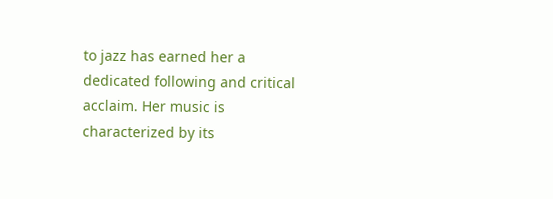to jazz has earned her a dedicated following and critical acclaim. Her music is characterized by its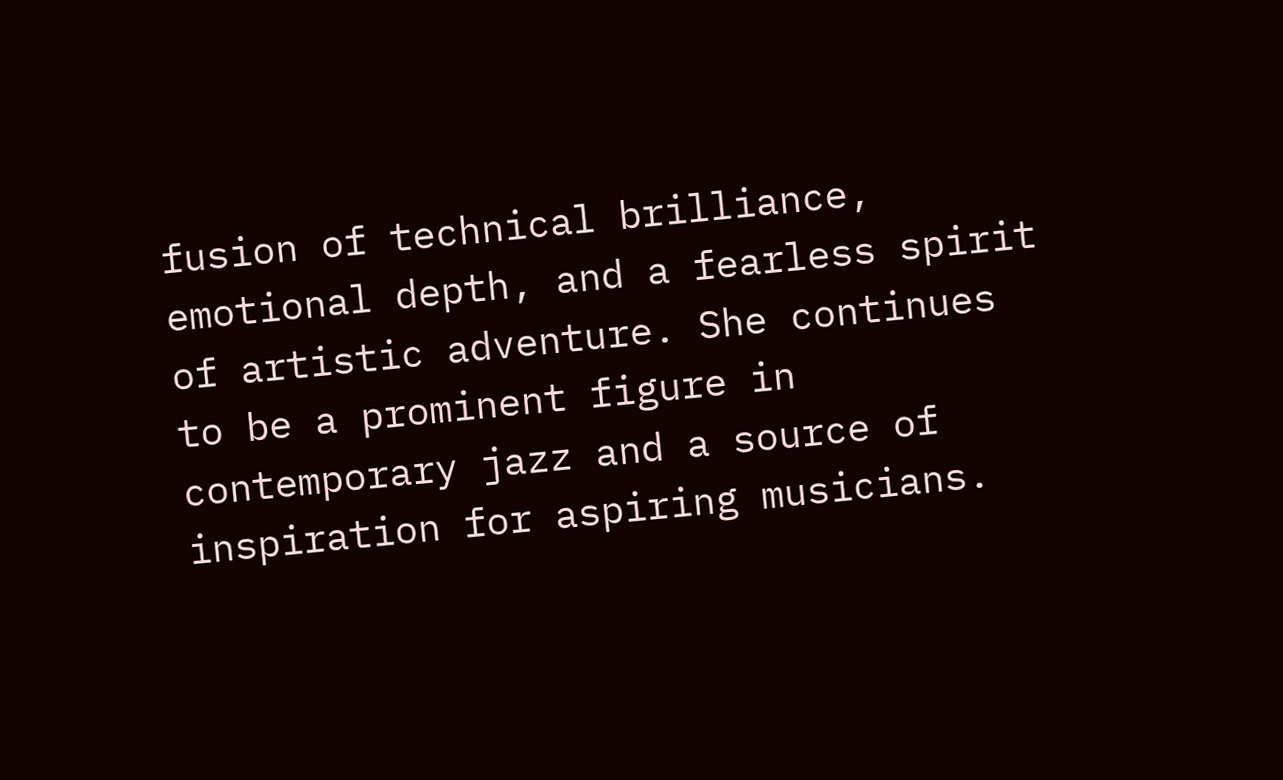fusion of technical brilliance, emotional depth, and a fearless spirit of artistic adventure. She continues to be a prominent figure in contemporary jazz and a source of inspiration for aspiring musicians.